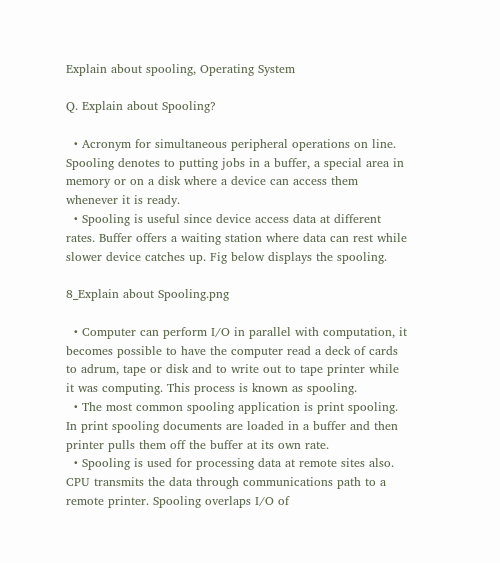Explain about spooling, Operating System

Q. Explain about Spooling?

  • Acronym for simultaneous peripheral operations on line. Spooling denotes to putting jobs in a buffer, a special area in memory or on a disk where a device can access them whenever it is ready.
  • Spooling is useful since device access data at different rates. Buffer offers a waiting station where data can rest while slower device catches up. Fig below displays the spooling.

8_Explain about Spooling.png

  • Computer can perform I/O in parallel with computation, it becomes possible to have the computer read a deck of cards to adrum, tape or disk and to write out to tape printer while it was computing. This process is known as spooling.
  • The most common spooling application is print spooling. In print spooling documents are loaded in a buffer and then printer pulls them off the buffer at its own rate.
  • Spooling is used for processing data at remote sites also. CPU transmits the data through communications path to a remote printer. Spooling overlaps I/O of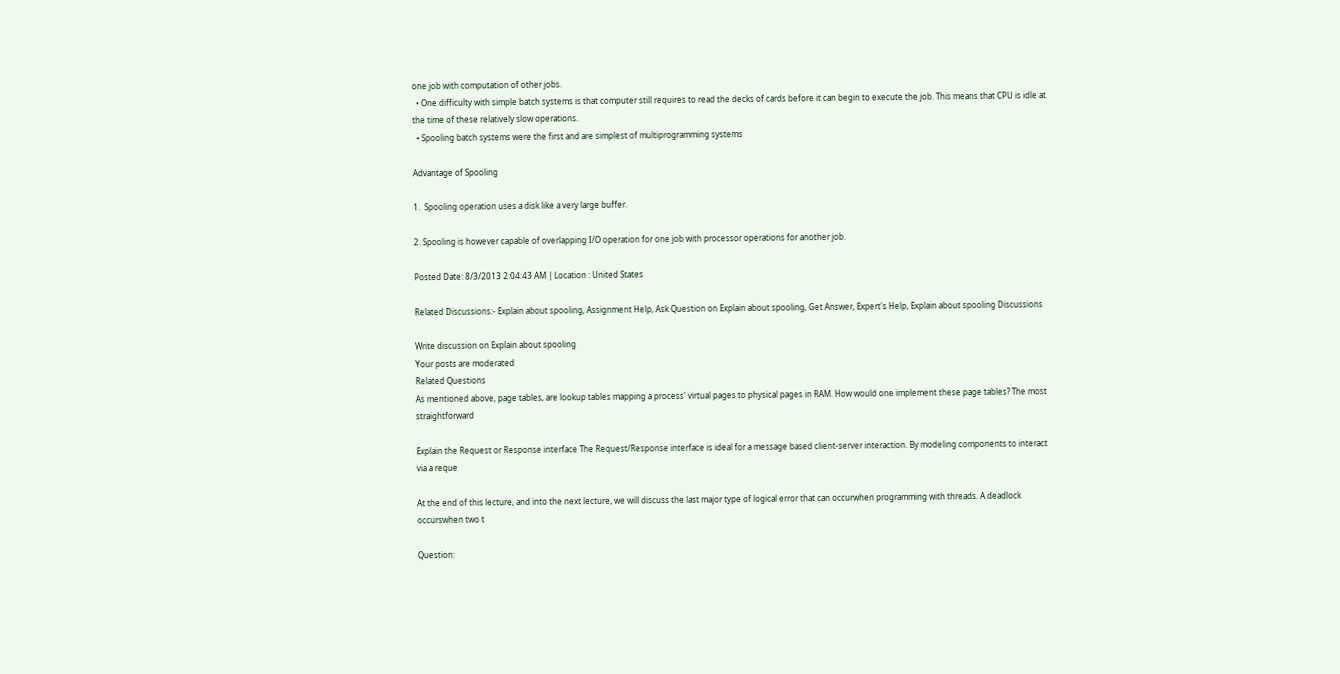one job with computation of other jobs.
  • One difficulty with simple batch systems is that computer still requires to read the decks of cards before it can begin to execute the job. This means that CPU is idle at the time of these relatively slow operations.
  • Spooling batch systems were the first and are simplest of multiprogramming systems

Advantage of Spooling

1.  Spooling operation uses a disk like a very large buffer.

2. Spooling is however capable of overlapping I/O operation for one job with processor operations for another job.

Posted Date: 8/3/2013 2:04:43 AM | Location : United States

Related Discussions:- Explain about spooling, Assignment Help, Ask Question on Explain about spooling, Get Answer, Expert's Help, Explain about spooling Discussions

Write discussion on Explain about spooling
Your posts are moderated
Related Questions
As mentioned above, page tables, are lookup tables mapping a process' virtual pages to physical pages in RAM. How would one implement these page tables? The most straightforward

Explain the Request or Response interface The Request/Response interface is ideal for a message based client-server interaction. By modeling components to interact via a reque

At the end of this lecture, and into the next lecture, we will discuss the last major type of logical error that can occurwhen programming with threads. A deadlock occurswhen two t

Question: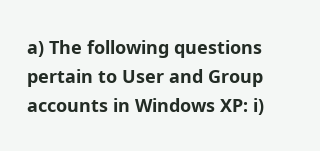a) The following questions pertain to User and Group accounts in Windows XP: i)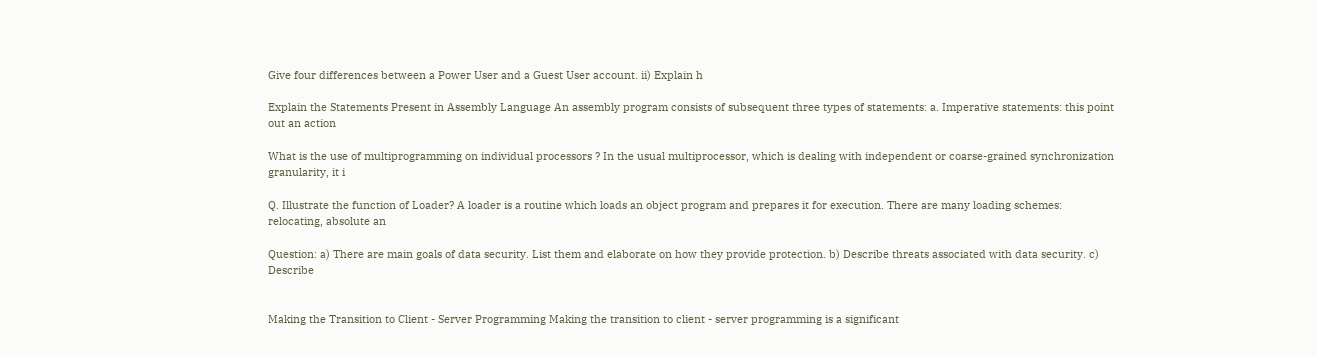Give four differences between a Power User and a Guest User account. ii) Explain h

Explain the Statements Present in Assembly Language An assembly program consists of subsequent three types of statements: a. Imperative statements: this point out an action

What is the use of multiprogramming on individual processors ? In the usual multiprocessor, which is dealing with independent or coarse-grained synchronization granularity, it i

Q. Illustrate the function of Loader? A loader is a routine which loads an object program and prepares it for execution. There are many loading schemes: relocating, absolute an

Question: a) There are main goals of data security. List them and elaborate on how they provide protection. b) Describe threats associated with data security. c) Describe


Making the Transition to Client - Server Programming Making the transition to client - server programming is a significant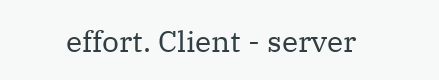effort. Client - server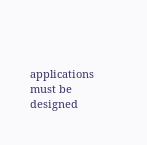applications must be designed